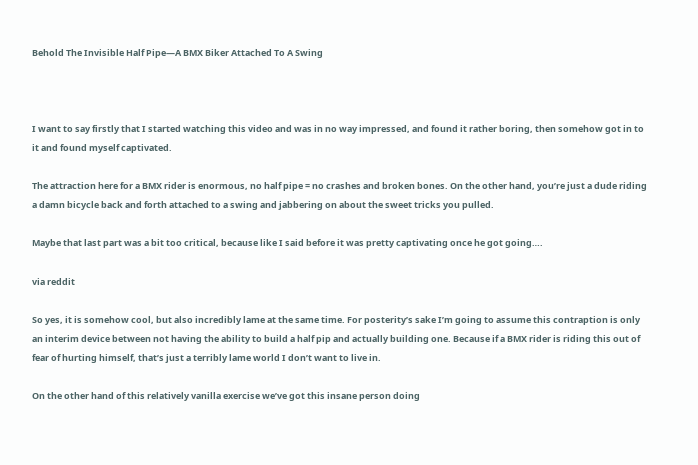Behold The Invisible Half Pipe—A BMX Biker Attached To A Swing



I want to say firstly that I started watching this video and was in no way impressed, and found it rather boring, then somehow got in to it and found myself captivated.

The attraction here for a BMX rider is enormous, no half pipe = no crashes and broken bones. On the other hand, you’re just a dude riding a damn bicycle back and forth attached to a swing and jabbering on about the sweet tricks you pulled.

Maybe that last part was a bit too critical, because like I said before it was pretty captivating once he got going….

via reddit

So yes, it is somehow cool, but also incredibly lame at the same time. For posterity’s sake I’m going to assume this contraption is only an interim device between not having the ability to build a half pip and actually building one. Because if a BMX rider is riding this out of fear of hurting himself, that’s just a terribly lame world I don’t want to live in.

On the other hand of this relatively vanilla exercise we’ve got this insane person doing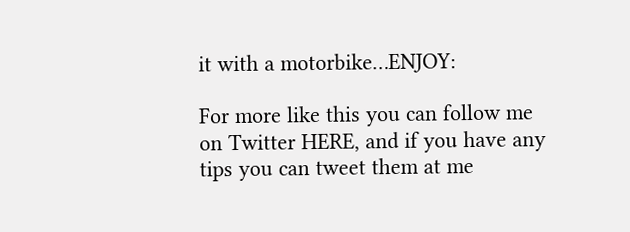it with a motorbike…ENJOY:

For more like this you can follow me on Twitter HERE, and if you have any tips you can tweet them at me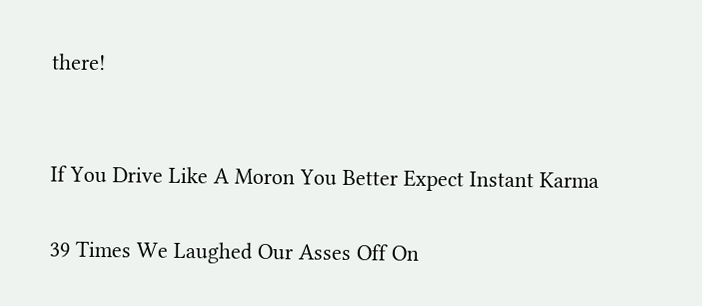there!


If You Drive Like A Moron You Better Expect Instant Karma

39 Times We Laughed Our Asses Off On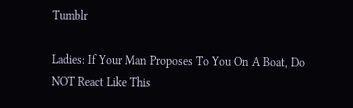Tumblr

Ladies: If Your Man Proposes To You On A Boat, Do NOT React Like This